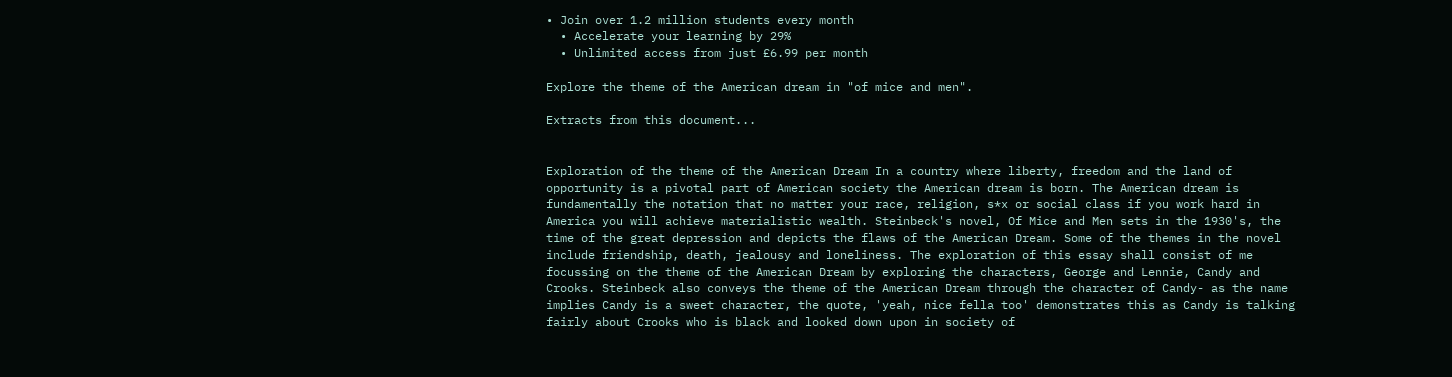• Join over 1.2 million students every month
  • Accelerate your learning by 29%
  • Unlimited access from just £6.99 per month

Explore the theme of the American dream in "of mice and men".

Extracts from this document...


Exploration of the theme of the American Dream In a country where liberty, freedom and the land of opportunity is a pivotal part of American society the American dream is born. The American dream is fundamentally the notation that no matter your race, religion, s*x or social class if you work hard in America you will achieve materialistic wealth. Steinbeck's novel, Of Mice and Men sets in the 1930's, the time of the great depression and depicts the flaws of the American Dream. Some of the themes in the novel include friendship, death, jealousy and loneliness. The exploration of this essay shall consist of me focussing on the theme of the American Dream by exploring the characters, George and Lennie, Candy and Crooks. Steinbeck also conveys the theme of the American Dream through the character of Candy- as the name implies Candy is a sweet character, the quote, 'yeah, nice fella too' demonstrates this as Candy is talking fairly about Crooks who is black and looked down upon in society of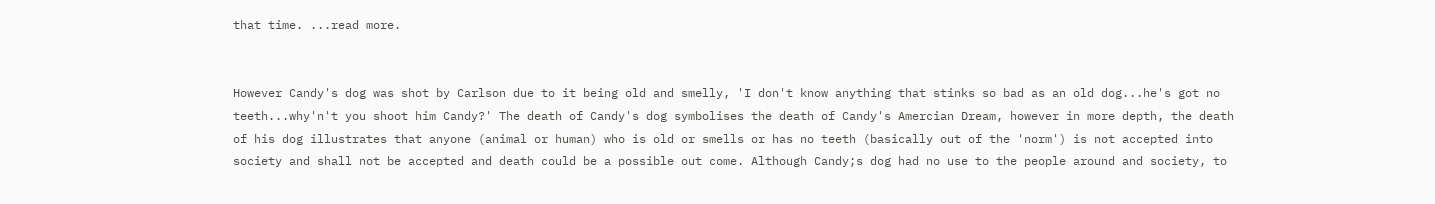that time. ...read more.


However Candy's dog was shot by Carlson due to it being old and smelly, 'I don't know anything that stinks so bad as an old dog...he's got no teeth...why'n't you shoot him Candy?' The death of Candy's dog symbolises the death of Candy's Amercian Dream, however in more depth, the death of his dog illustrates that anyone (animal or human) who is old or smells or has no teeth (basically out of the 'norm') is not accepted into society and shall not be accepted and death could be a possible out come. Although Candy;s dog had no use to the people around and society, to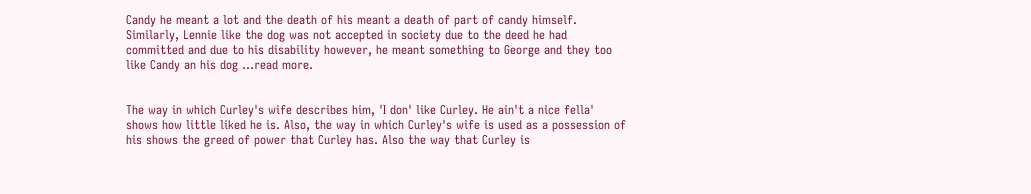Candy he meant a lot and the death of his meant a death of part of candy himself. Similarly, Lennie like the dog was not accepted in society due to the deed he had committed and due to his disability however, he meant something to George and they too like Candy an his dog ...read more.


The way in which Curley's wife describes him, 'I don' like Curley. He ain't a nice fella' shows how little liked he is. Also, the way in which Curley's wife is used as a possession of his shows the greed of power that Curley has. Also the way that Curley is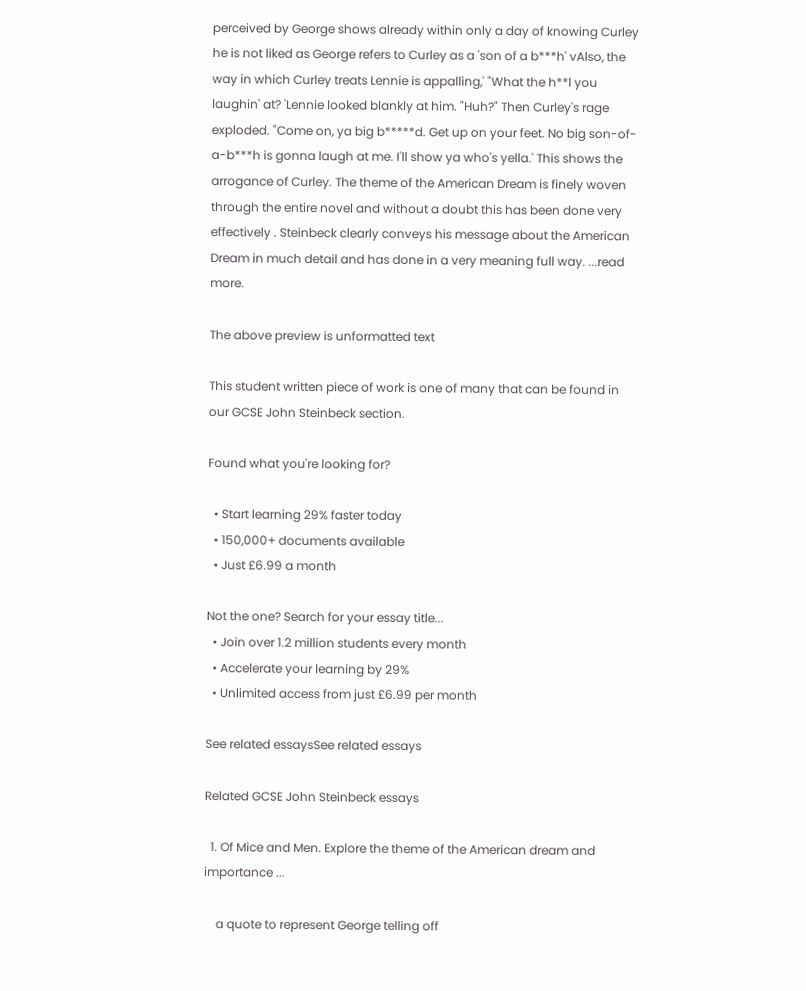perceived by George shows already within only a day of knowing Curley he is not liked as George refers to Curley as a 'son of a b***h' vAlso, the way in which Curley treats Lennie is appalling,' "What the h**l you laughin' at? 'Lennie looked blankly at him. "Huh?" Then Curley's rage exploded. "Come on, ya big b*****d. Get up on your feet. No big son-of-a-b***h is gonna laugh at me. I'll show ya who's yella.' This shows the arrogance of Curley. The theme of the American Dream is finely woven through the entire novel and without a doubt this has been done very effectively . Steinbeck clearly conveys his message about the American Dream in much detail and has done in a very meaning full way. ...read more.

The above preview is unformatted text

This student written piece of work is one of many that can be found in our GCSE John Steinbeck section.

Found what you're looking for?

  • Start learning 29% faster today
  • 150,000+ documents available
  • Just £6.99 a month

Not the one? Search for your essay title...
  • Join over 1.2 million students every month
  • Accelerate your learning by 29%
  • Unlimited access from just £6.99 per month

See related essaysSee related essays

Related GCSE John Steinbeck essays

  1. Of Mice and Men. Explore the theme of the American dream and importance ...

    a quote to represent George telling off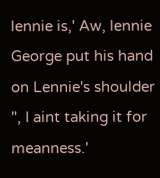lennie is,' Aw, lennie George put his hand on Lennie's shoulder ", I aint taking it for meanness.'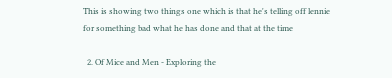This is showing two things one which is that he's telling off lennie for something bad what he has done and that at the time

  2. Of Mice and Men - Exploring the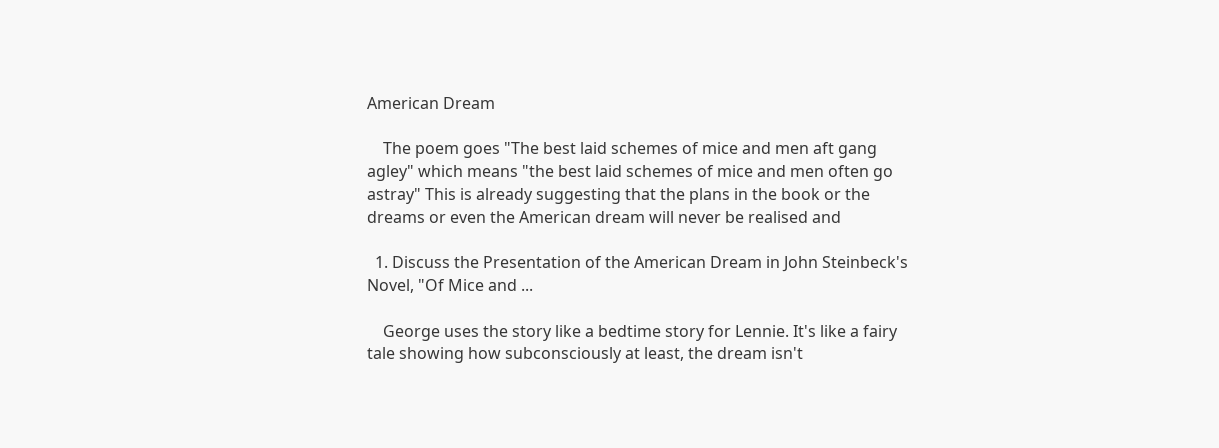American Dream

    The poem goes "The best laid schemes of mice and men aft gang agley" which means "the best laid schemes of mice and men often go astray" This is already suggesting that the plans in the book or the dreams or even the American dream will never be realised and

  1. Discuss the Presentation of the American Dream in John Steinbeck's Novel, "Of Mice and ...

    George uses the story like a bedtime story for Lennie. It's like a fairy tale showing how subconsciously at least, the dream isn't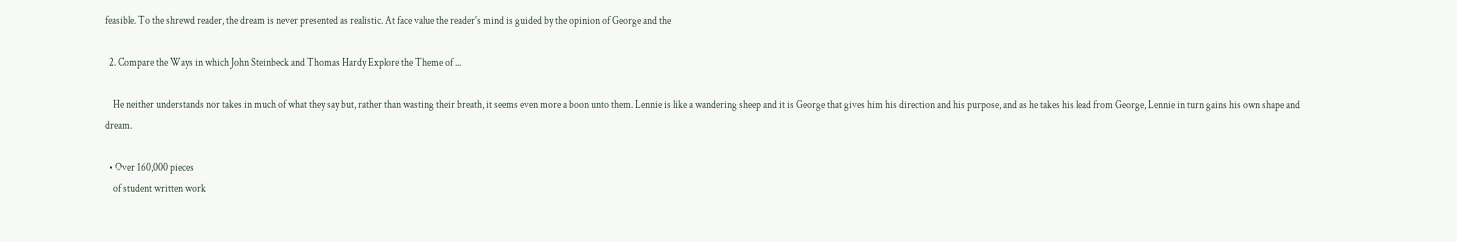feasible. To the shrewd reader, the dream is never presented as realistic. At face value the reader's mind is guided by the opinion of George and the

  2. Compare the Ways in which John Steinbeck and Thomas Hardy Explore the Theme of ...

    He neither understands nor takes in much of what they say but, rather than wasting their breath, it seems even more a boon unto them. Lennie is like a wandering sheep and it is George that gives him his direction and his purpose, and as he takes his lead from George, Lennie in turn gains his own shape and dream.

  • Over 160,000 pieces
    of student written work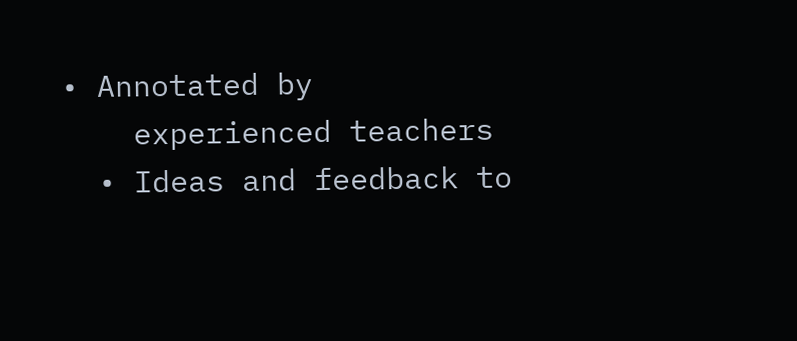• Annotated by
    experienced teachers
  • Ideas and feedback to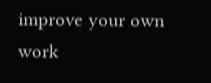improve your own work